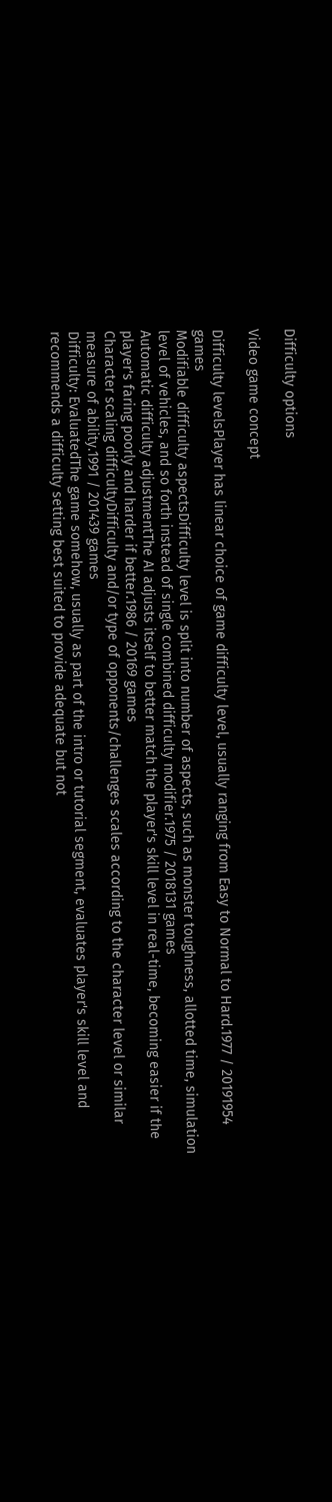Difficulty options

Video game concept

Difficulty levelsPlayer has linear choice of game difficulty level, usually ranging from Easy to Normal to Hard.1977 / 20191954 games
Modifiable difficulty aspectsDifficulty level is split into number of aspects, such as monster toughness, allotted time, simulation level of vehicles, and so forth instead of single combined difficulty modifier.1975 / 2018131 games
Automatic difficulty adjustmentThe AI adjusts itself to better match the player's skill level in real-time, becoming easier if the player's faring poorly and harder if better.1986 / 20169 games
Character scaling difficultyDifficulty and/or type of opponents/challenges scales according to the character level or similar measure of ability.1991 / 201439 games
Difficulty: EvaluatedThe game somehow, usually as part of the intro or tutorial segment, evaluates player's skill level and recommends a difficulty setting best suited to provide adequate but not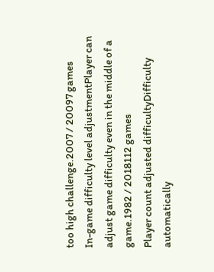too high challenge.2007 / 20097 games
In-game difficulty level adjustmentPlayer can adjust game difficulty even in the middle of a game.1982 / 2018112 games
Player count adjusted difficultyDifficulty automatically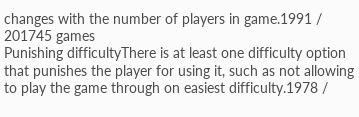changes with the number of players in game.1991 / 201745 games
Punishing difficultyThere is at least one difficulty option that punishes the player for using it, such as not allowing to play the game through on easiest difficulty.1978 /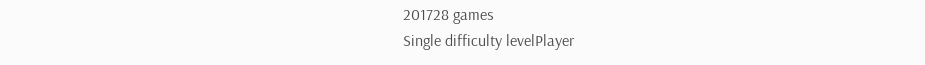201728 games
Single difficulty levelPlayer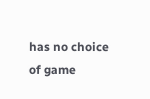has no choice of game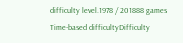difficulty level.1978 / 201888 games
Time-based difficultyDifficulty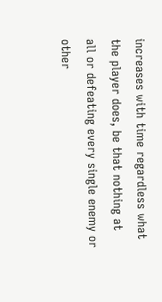increases with time regardless what the player does, be that nothing at all or defeating every single enemy or other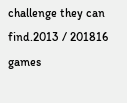challenge they can find.2013 / 201816 games